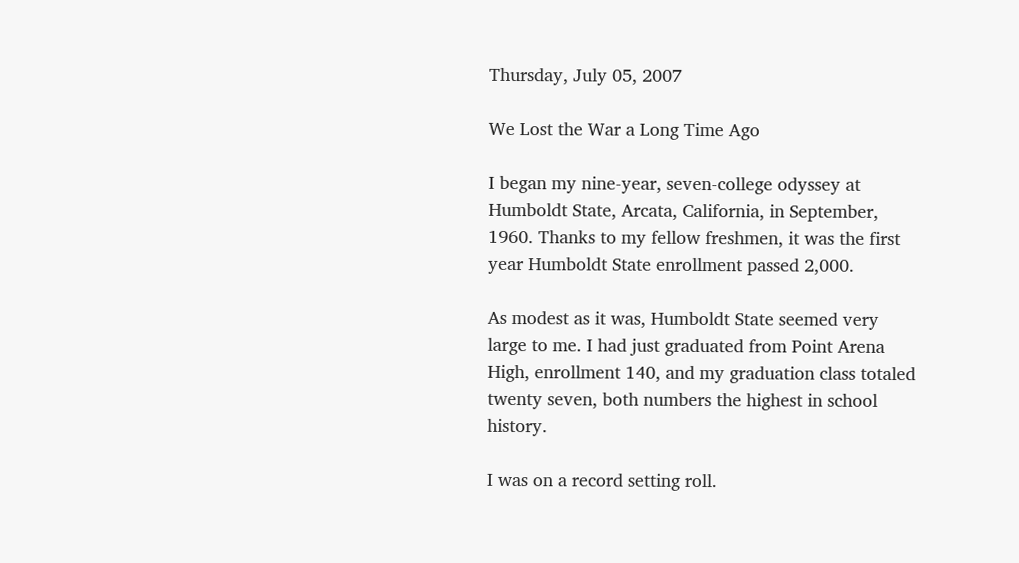Thursday, July 05, 2007

We Lost the War a Long Time Ago

I began my nine-year, seven-college odyssey at Humboldt State, Arcata, California, in September, 1960. Thanks to my fellow freshmen, it was the first year Humboldt State enrollment passed 2,000.

As modest as it was, Humboldt State seemed very large to me. I had just graduated from Point Arena High, enrollment 140, and my graduation class totaled twenty seven, both numbers the highest in school history.

I was on a record setting roll.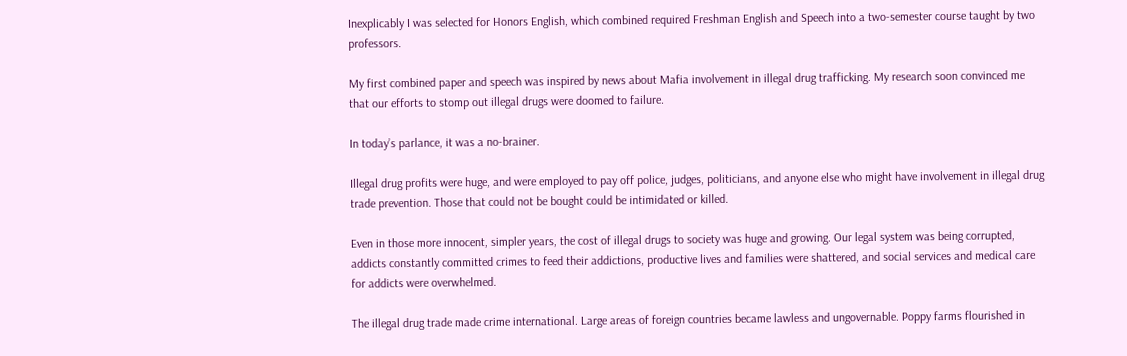Inexplicably I was selected for Honors English, which combined required Freshman English and Speech into a two-semester course taught by two professors.

My first combined paper and speech was inspired by news about Mafia involvement in illegal drug trafficking. My research soon convinced me that our efforts to stomp out illegal drugs were doomed to failure.

In today’s parlance, it was a no-brainer.

Illegal drug profits were huge, and were employed to pay off police, judges, politicians, and anyone else who might have involvement in illegal drug trade prevention. Those that could not be bought could be intimidated or killed.

Even in those more innocent, simpler years, the cost of illegal drugs to society was huge and growing. Our legal system was being corrupted, addicts constantly committed crimes to feed their addictions, productive lives and families were shattered, and social services and medical care for addicts were overwhelmed.

The illegal drug trade made crime international. Large areas of foreign countries became lawless and ungovernable. Poppy farms flourished in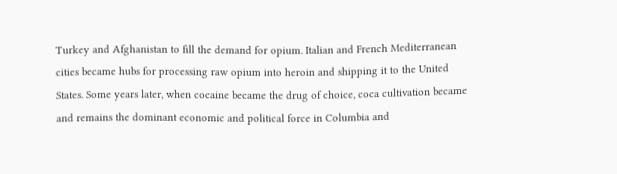Turkey and Afghanistan to fill the demand for opium. Italian and French Mediterranean cities became hubs for processing raw opium into heroin and shipping it to the United States. Some years later, when cocaine became the drug of choice, coca cultivation became and remains the dominant economic and political force in Columbia and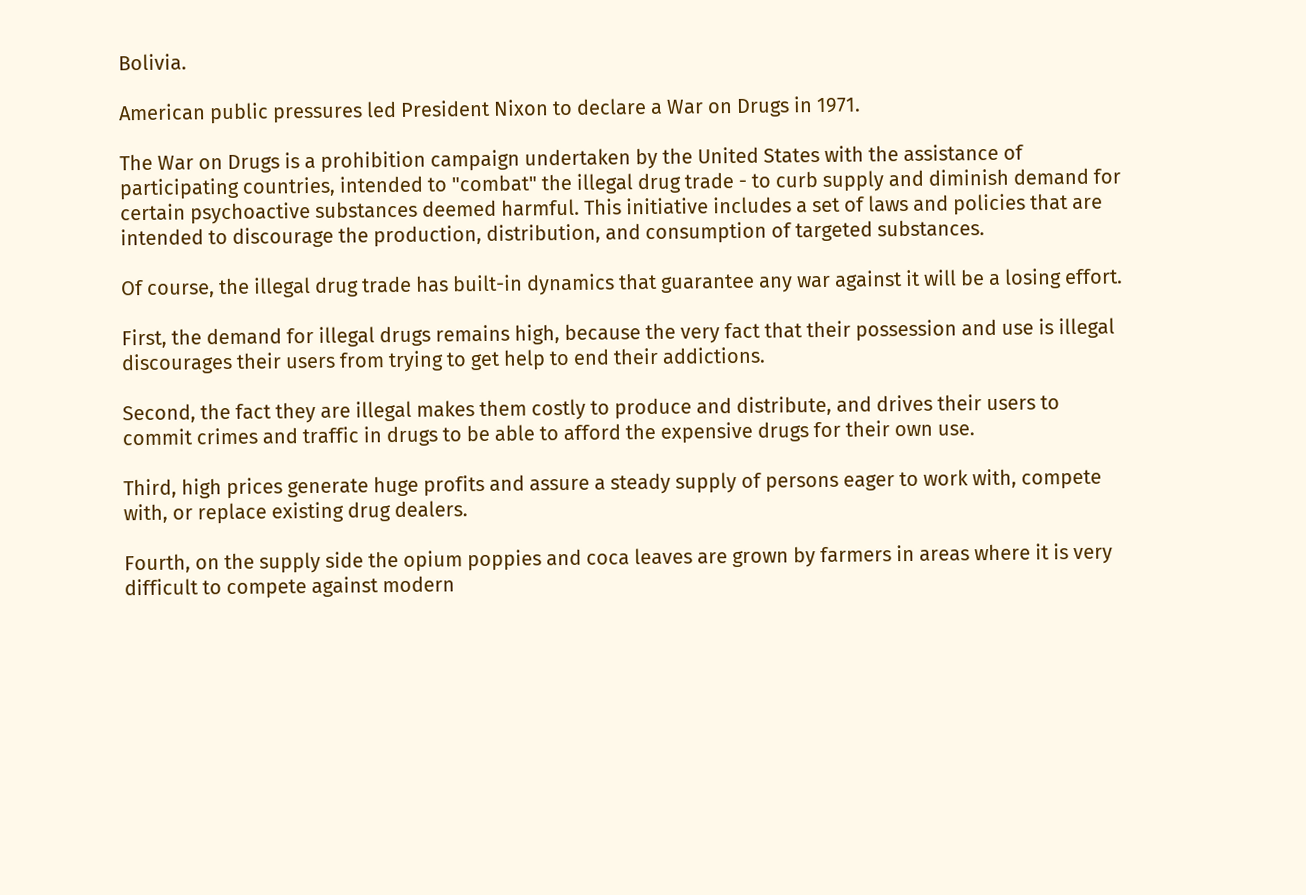Bolivia.

American public pressures led President Nixon to declare a War on Drugs in 1971.

The War on Drugs is a prohibition campaign undertaken by the United States with the assistance of participating countries, intended to "combat" the illegal drug trade - to curb supply and diminish demand for certain psychoactive substances deemed harmful. This initiative includes a set of laws and policies that are intended to discourage the production, distribution, and consumption of targeted substances.

Of course, the illegal drug trade has built-in dynamics that guarantee any war against it will be a losing effort.

First, the demand for illegal drugs remains high, because the very fact that their possession and use is illegal discourages their users from trying to get help to end their addictions.

Second, the fact they are illegal makes them costly to produce and distribute, and drives their users to commit crimes and traffic in drugs to be able to afford the expensive drugs for their own use.

Third, high prices generate huge profits and assure a steady supply of persons eager to work with, compete with, or replace existing drug dealers.

Fourth, on the supply side the opium poppies and coca leaves are grown by farmers in areas where it is very difficult to compete against modern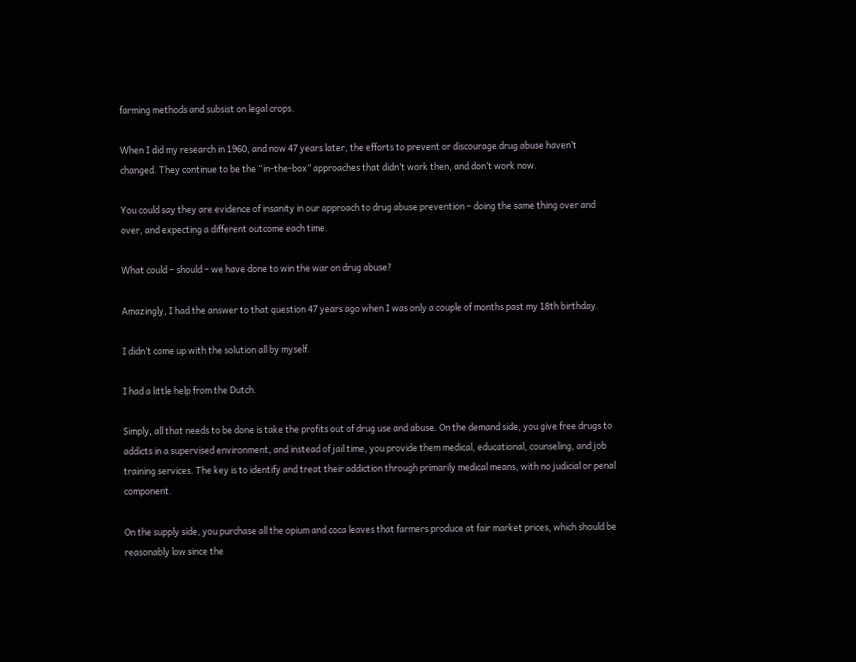farming methods and subsist on legal crops.

When I did my research in 1960, and now 47 years later, the efforts to prevent or discourage drug abuse haven’t changed. They continue to be the “in-the-box” approaches that didn’t work then, and don’t work now.

You could say they are evidence of insanity in our approach to drug abuse prevention – doing the same thing over and over, and expecting a different outcome each time.

What could – should – we have done to win the war on drug abuse?

Amazingly, I had the answer to that question 47 years ago when I was only a couple of months past my 18th birthday.

I didn’t come up with the solution all by myself.

I had a little help from the Dutch.

Simply, all that needs to be done is take the profits out of drug use and abuse. On the demand side, you give free drugs to addicts in a supervised environment, and instead of jail time, you provide them medical, educational, counseling, and job training services. The key is to identify and treat their addiction through primarily medical means, with no judicial or penal component.

On the supply side, you purchase all the opium and coca leaves that farmers produce at fair market prices, which should be reasonably low since the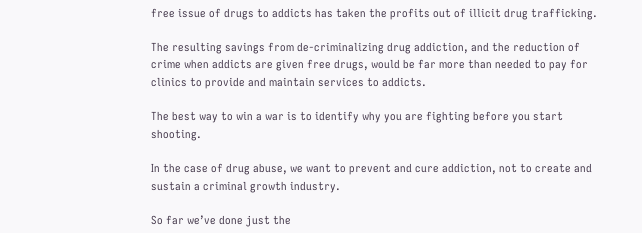free issue of drugs to addicts has taken the profits out of illicit drug trafficking.

The resulting savings from de-criminalizing drug addiction, and the reduction of crime when addicts are given free drugs, would be far more than needed to pay for clinics to provide and maintain services to addicts.

The best way to win a war is to identify why you are fighting before you start shooting.

In the case of drug abuse, we want to prevent and cure addiction, not to create and sustain a criminal growth industry.

So far we’ve done just the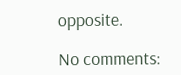opposite.

No comments: